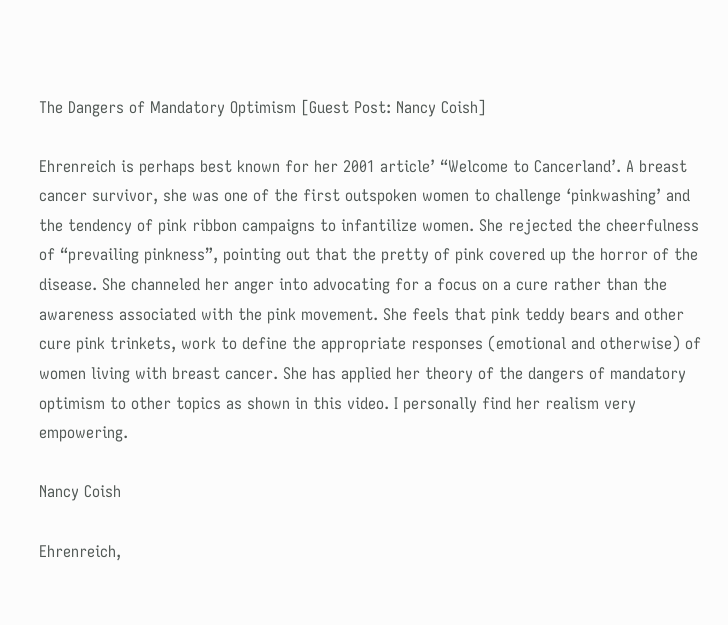The Dangers of Mandatory Optimism [Guest Post: Nancy Coish]

Ehrenreich is perhaps best known for her 2001 article’ “Welcome to Cancerland’. A breast cancer survivor, she was one of the first outspoken women to challenge ‘pinkwashing’ and the tendency of pink ribbon campaigns to infantilize women. She rejected the cheerfulness of “prevailing pinkness”, pointing out that the pretty of pink covered up the horror of the disease. She channeled her anger into advocating for a focus on a cure rather than the awareness associated with the pink movement. She feels that pink teddy bears and other cure pink trinkets, work to define the appropriate responses (emotional and otherwise) of women living with breast cancer. She has applied her theory of the dangers of mandatory optimism to other topics as shown in this video. I personally find her realism very empowering.

Nancy Coish

Ehrenreich,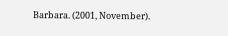Barbara. (2001, November).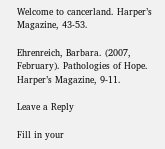Welcome to cancerland. Harper’s Magazine, 43-53.

Ehrenreich, Barbara. (2007, February). Pathologies of Hope. Harper’s Magazine, 9-11.

Leave a Reply

Fill in your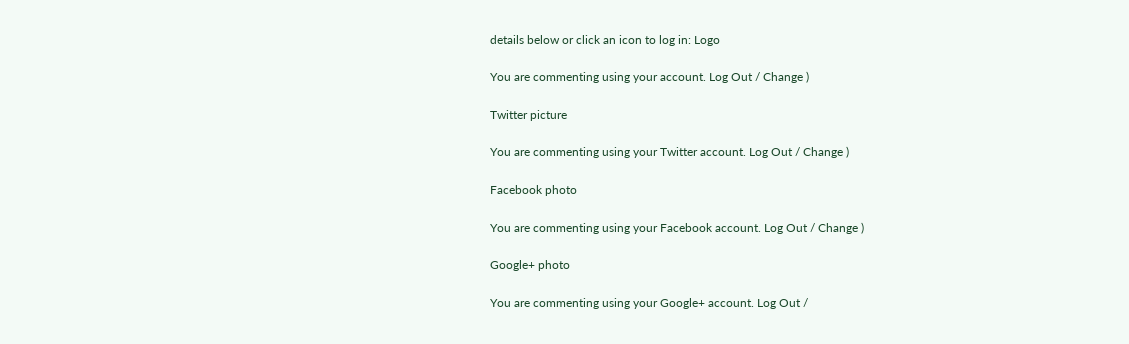details below or click an icon to log in: Logo

You are commenting using your account. Log Out / Change )

Twitter picture

You are commenting using your Twitter account. Log Out / Change )

Facebook photo

You are commenting using your Facebook account. Log Out / Change )

Google+ photo

You are commenting using your Google+ account. Log Out /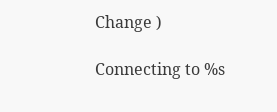Change )

Connecting to %s